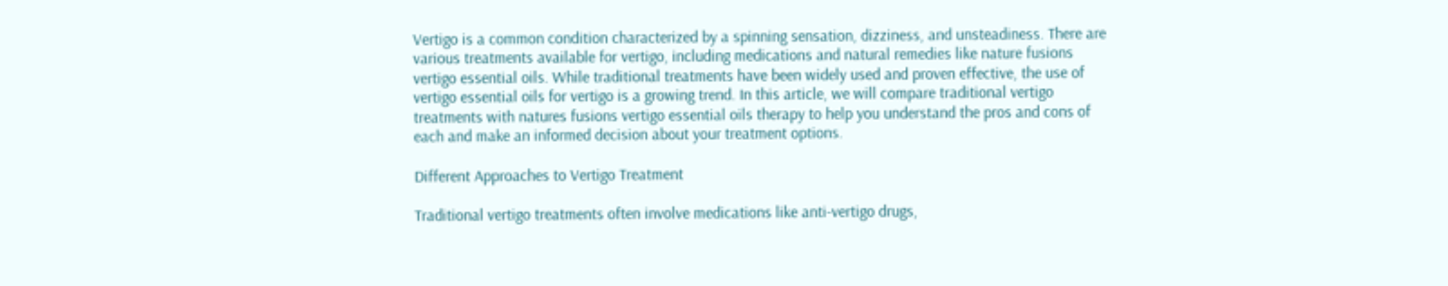Vertigo is a common condition characterized by a spinning sensation, dizziness, and unsteadiness. There are various treatments available for vertigo, including medications and natural remedies like nature fusions vertigo essential oils. While traditional treatments have been widely used and proven effective, the use of vertigo essential oils for vertigo is a growing trend. In this article, we will compare traditional vertigo treatments with natures fusions vertigo essential oils therapy to help you understand the pros and cons of each and make an informed decision about your treatment options.

Different Approaches to Vertigo Treatment

Traditional vertigo treatments often involve medications like anti-vertigo drugs,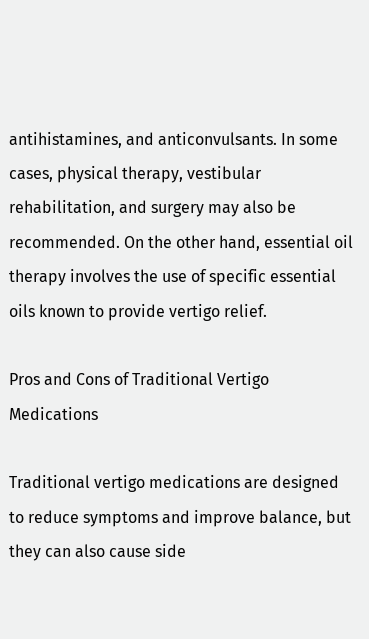antihistamines, and anticonvulsants. In some cases, physical therapy, vestibular rehabilitation, and surgery may also be recommended. On the other hand, essential oil therapy involves the use of specific essential oils known to provide vertigo relief.

Pros and Cons of Traditional Vertigo Medications

Traditional vertigo medications are designed to reduce symptoms and improve balance, but they can also cause side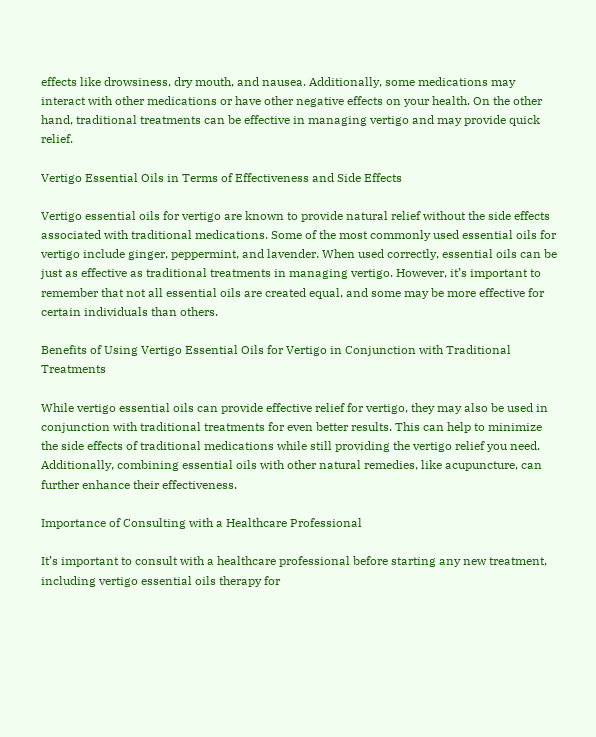effects like drowsiness, dry mouth, and nausea. Additionally, some medications may interact with other medications or have other negative effects on your health. On the other hand, traditional treatments can be effective in managing vertigo and may provide quick relief.

Vertigo Essential Oils in Terms of Effectiveness and Side Effects

Vertigo essential oils for vertigo are known to provide natural relief without the side effects associated with traditional medications. Some of the most commonly used essential oils for vertigo include ginger, peppermint, and lavender. When used correctly, essential oils can be just as effective as traditional treatments in managing vertigo. However, it’s important to remember that not all essential oils are created equal, and some may be more effective for certain individuals than others.

Benefits of Using Vertigo Essential Oils for Vertigo in Conjunction with Traditional Treatments

While vertigo essential oils can provide effective relief for vertigo, they may also be used in conjunction with traditional treatments for even better results. This can help to minimize the side effects of traditional medications while still providing the vertigo relief you need. Additionally, combining essential oils with other natural remedies, like acupuncture, can further enhance their effectiveness.

Importance of Consulting with a Healthcare Professional

It’s important to consult with a healthcare professional before starting any new treatment, including vertigo essential oils therapy for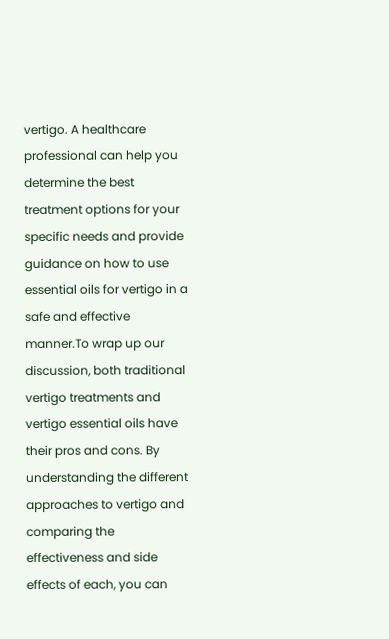vertigo. A healthcare professional can help you determine the best treatment options for your specific needs and provide guidance on how to use essential oils for vertigo in a safe and effective manner.To wrap up our discussion, both traditional vertigo treatments and vertigo essential oils have their pros and cons. By understanding the different approaches to vertigo and comparing the effectiveness and side effects of each, you can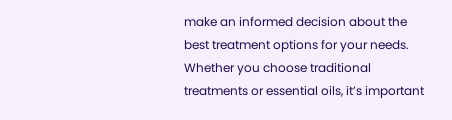make an informed decision about the best treatment options for your needs. Whether you choose traditional treatments or essential oils, it’s important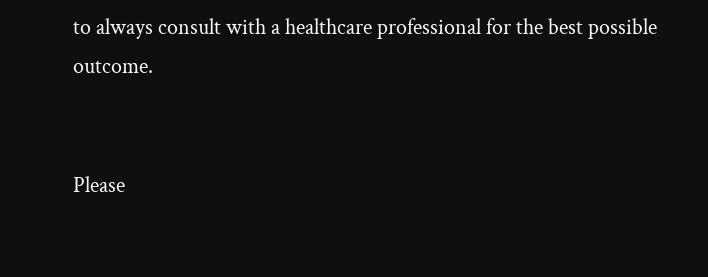to always consult with a healthcare professional for the best possible outcome.


Please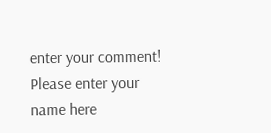enter your comment!
Please enter your name here